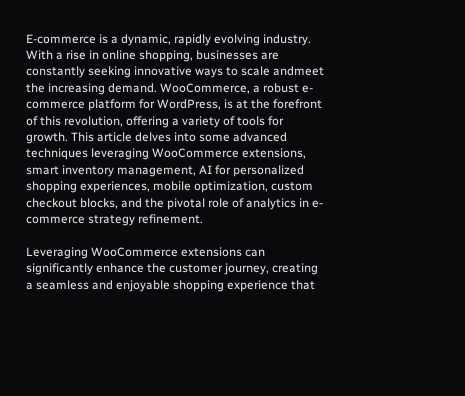E-commerce is a dynamic, rapidly evolving industry. With a rise in online shopping, businesses are constantly seeking innovative ways to scale andmeet the increasing demand. WooCommerce, a robust e-commerce platform for WordPress, is at the forefront of this revolution, offering a variety of tools for growth. This article delves into some advanced techniques leveraging WooCommerce extensions, smart inventory management, AI for personalized shopping experiences, mobile optimization, custom checkout blocks, and the pivotal role of analytics in e-commerce strategy refinement.

Leveraging WooCommerce extensions can significantly enhance the customer journey, creating a seamless and enjoyable shopping experience that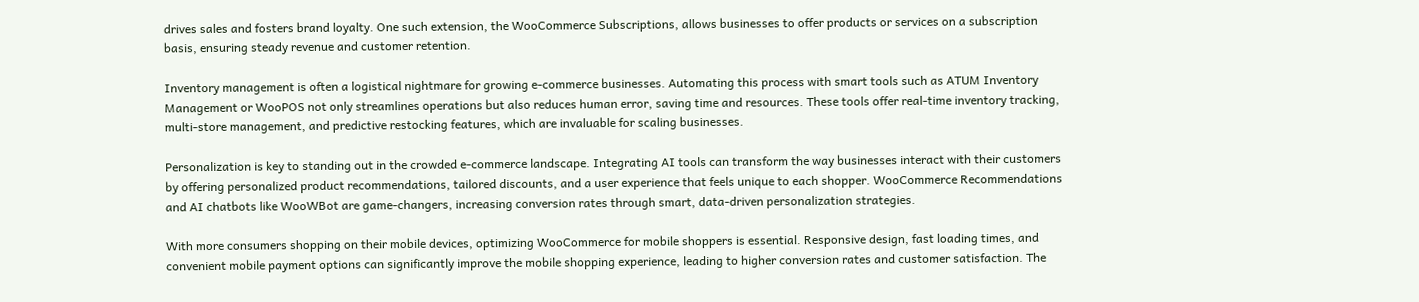drives sales and fosters brand loyalty. One such extension, the WooCommerce Subscriptions, allows businesses to offer products or services on a subscription basis, ensuring steady revenue and customer retention.

Inventory management is often a logistical nightmare for growing e-commerce businesses. Automating this process with smart tools such as ATUM Inventory Management or WooPOS not only streamlines operations but also reduces human error, saving time and resources. These tools offer real-time inventory tracking, multi-store management, and predictive restocking features, which are invaluable for scaling businesses.

Personalization is key to standing out in the crowded e-commerce landscape. Integrating AI tools can transform the way businesses interact with their customers by offering personalized product recommendations, tailored discounts, and a user experience that feels unique to each shopper. WooCommerce Recommendations and AI chatbots like WooWBot are game-changers, increasing conversion rates through smart, data-driven personalization strategies.

With more consumers shopping on their mobile devices, optimizing WooCommerce for mobile shoppers is essential. Responsive design, fast loading times, and convenient mobile payment options can significantly improve the mobile shopping experience, leading to higher conversion rates and customer satisfaction. The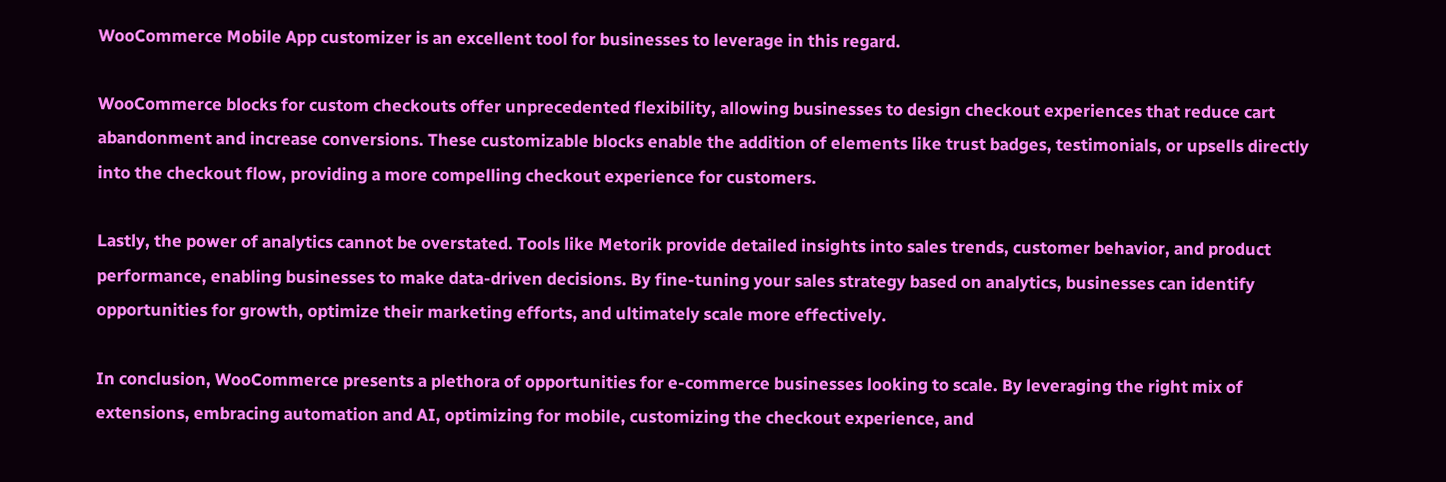WooCommerce Mobile App customizer is an excellent tool for businesses to leverage in this regard.

WooCommerce blocks for custom checkouts offer unprecedented flexibility, allowing businesses to design checkout experiences that reduce cart abandonment and increase conversions. These customizable blocks enable the addition of elements like trust badges, testimonials, or upsells directly into the checkout flow, providing a more compelling checkout experience for customers.

Lastly, the power of analytics cannot be overstated. Tools like Metorik provide detailed insights into sales trends, customer behavior, and product performance, enabling businesses to make data-driven decisions. By fine-tuning your sales strategy based on analytics, businesses can identify opportunities for growth, optimize their marketing efforts, and ultimately scale more effectively.

In conclusion, WooCommerce presents a plethora of opportunities for e-commerce businesses looking to scale. By leveraging the right mix of extensions, embracing automation and AI, optimizing for mobile, customizing the checkout experience, and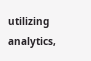utilizing analytics,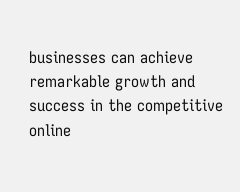businesses can achieve remarkable growth and success in the competitive online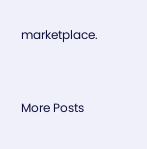marketplace.


More Posts